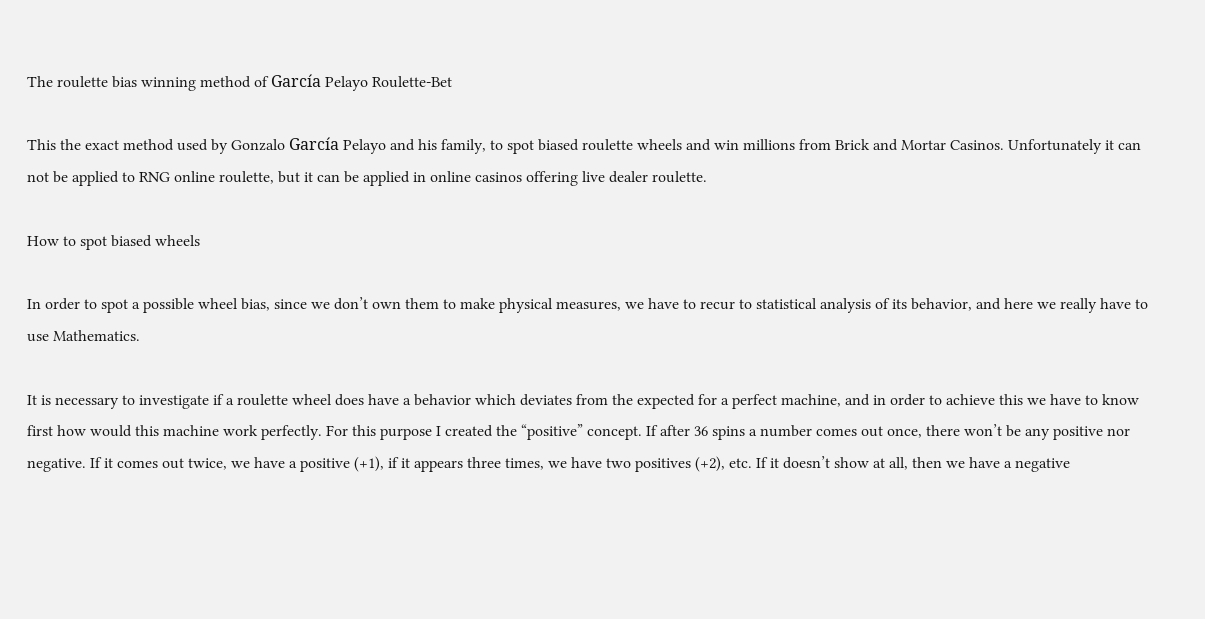The roulette bias winning method of García Pelayo Roulette-Bet

This the exact method used by Gonzalo García Pelayo and his family, to spot biased roulette wheels and win millions from Brick and Mortar Casinos. Unfortunately it can not be applied to RNG online roulette, but it can be applied in online casinos offering live dealer roulette.

How to spot biased wheels

In order to spot a possible wheel bias, since we don’t own them to make physical measures, we have to recur to statistical analysis of its behavior, and here we really have to use Mathematics.

It is necessary to investigate if a roulette wheel does have a behavior which deviates from the expected for a perfect machine, and in order to achieve this we have to know first how would this machine work perfectly. For this purpose I created the “positive” concept. If after 36 spins a number comes out once, there won’t be any positive nor negative. If it comes out twice, we have a positive (+1), if it appears three times, we have two positives (+2), etc. If it doesn’t show at all, then we have a negative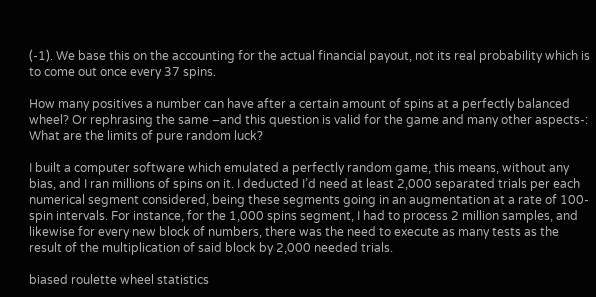(-1). We base this on the accounting for the actual financial payout, not its real probability which is to come out once every 37 spins.

How many positives a number can have after a certain amount of spins at a perfectly balanced wheel? Or rephrasing the same –and this question is valid for the game and many other aspects-: What are the limits of pure random luck?

I built a computer software which emulated a perfectly random game, this means, without any bias, and I ran millions of spins on it. I deducted I’d need at least 2,000 separated trials per each numerical segment considered, being these segments going in an augmentation at a rate of 100-spin intervals. For instance, for the 1,000 spins segment, I had to process 2 million samples, and likewise for every new block of numbers, there was the need to execute as many tests as the result of the multiplication of said block by 2,000 needed trials.

biased roulette wheel statistics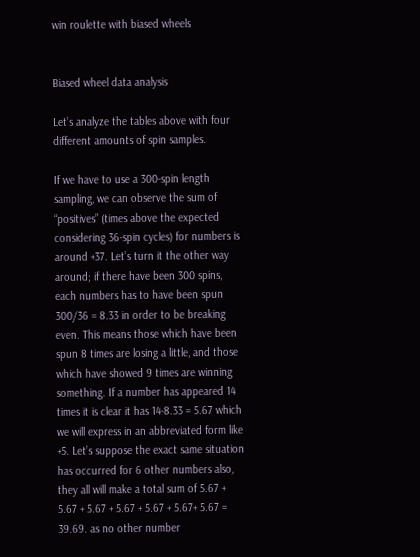win roulette with biased wheels


Biased wheel data analysis

Let’s analyze the tables above with four different amounts of spin samples.

If we have to use a 300-spin length sampling, we can observe the sum of “positives” (times above the expected considering 36-spin cycles) for numbers is around +37. Let’s turn it the other way around; if there have been 300 spins, each numbers has to have been spun 300/36 = 8.33 in order to be breaking even. This means those which have been spun 8 times are losing a little, and those which have showed 9 times are winning something. If a number has appeared 14 times it is clear it has 14-8.33 = 5.67 which we will express in an abbreviated form like +5. Let’s suppose the exact same situation has occurred for 6 other numbers also, they all will make a total sum of 5.67 + 5.67 + 5.67 + 5.67 + 5.67 + 5.67+ 5.67 = 39.69. as no other number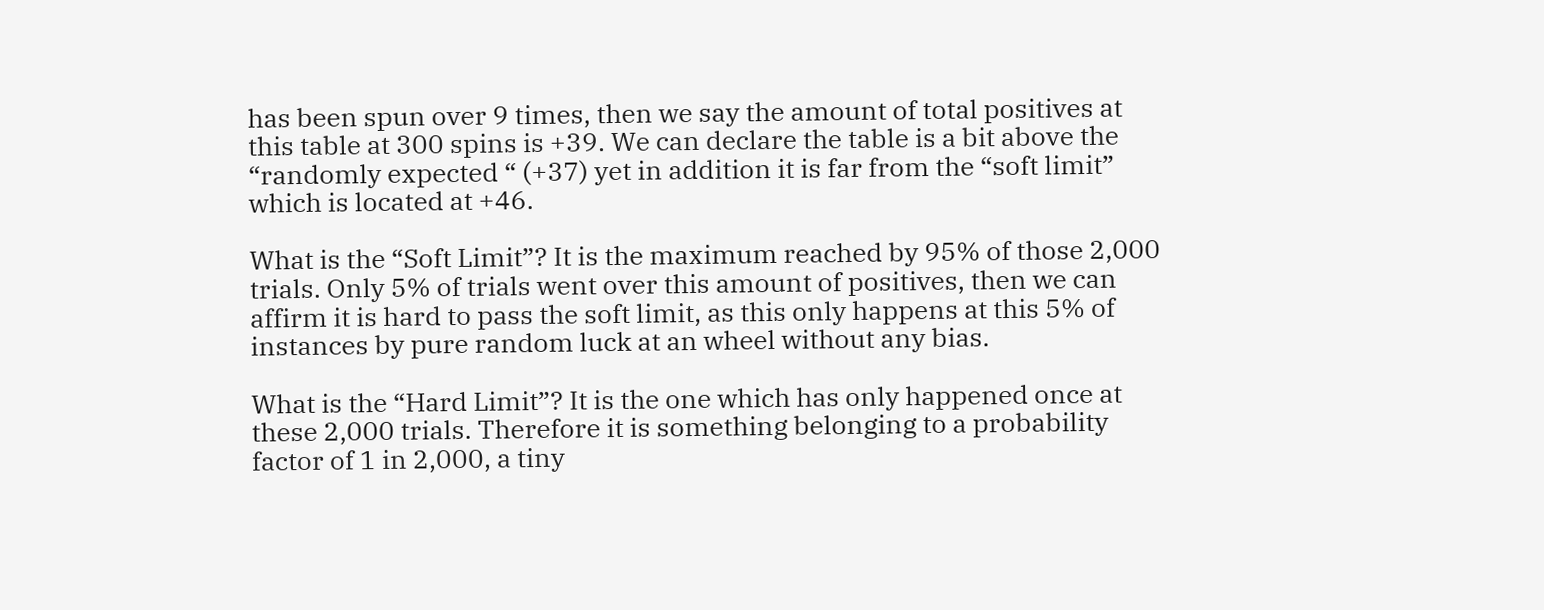has been spun over 9 times, then we say the amount of total positives at this table at 300 spins is +39. We can declare the table is a bit above the “randomly expected “ (+37) yet in addition it is far from the “soft limit” which is located at +46.

What is the “Soft Limit”? It is the maximum reached by 95% of those 2,000 trials. Only 5% of trials went over this amount of positives, then we can affirm it is hard to pass the soft limit, as this only happens at this 5% of instances by pure random luck at an wheel without any bias.

What is the “Hard Limit”? It is the one which has only happened once at these 2,000 trials. Therefore it is something belonging to a probability factor of 1 in 2,000, a tiny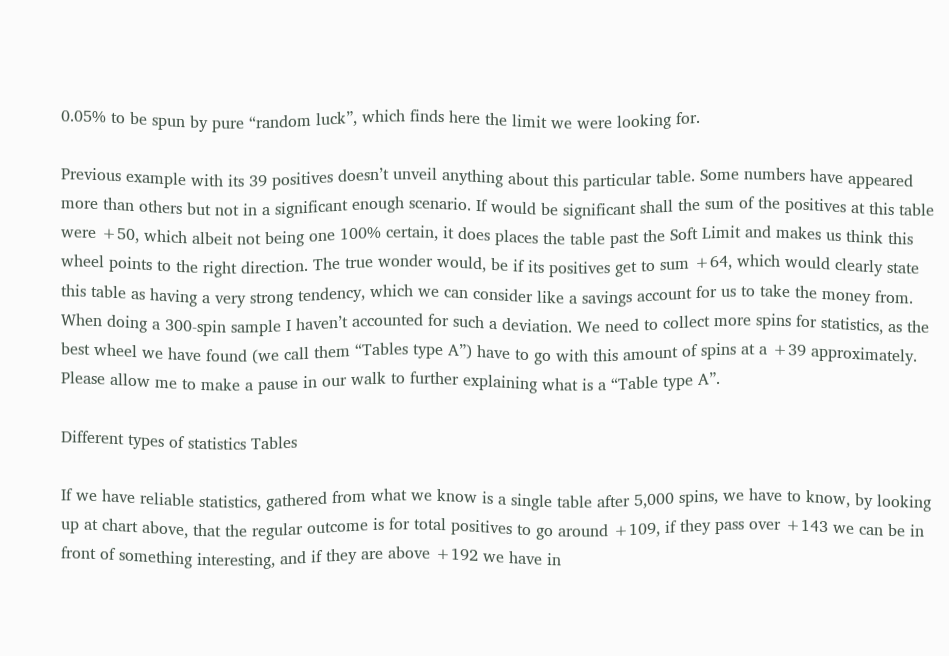0.05% to be spun by pure “random luck”, which finds here the limit we were looking for.

Previous example with its 39 positives doesn’t unveil anything about this particular table. Some numbers have appeared more than others but not in a significant enough scenario. If would be significant shall the sum of the positives at this table were +50, which albeit not being one 100% certain, it does places the table past the Soft Limit and makes us think this wheel points to the right direction. The true wonder would, be if its positives get to sum +64, which would clearly state this table as having a very strong tendency, which we can consider like a savings account for us to take the money from. When doing a 300-spin sample I haven’t accounted for such a deviation. We need to collect more spins for statistics, as the best wheel we have found (we call them “Tables type A”) have to go with this amount of spins at a +39 approximately. Please allow me to make a pause in our walk to further explaining what is a “Table type A”.

Different types of statistics Tables

If we have reliable statistics, gathered from what we know is a single table after 5,000 spins, we have to know, by looking up at chart above, that the regular outcome is for total positives to go around +109, if they pass over +143 we can be in front of something interesting, and if they are above +192 we have in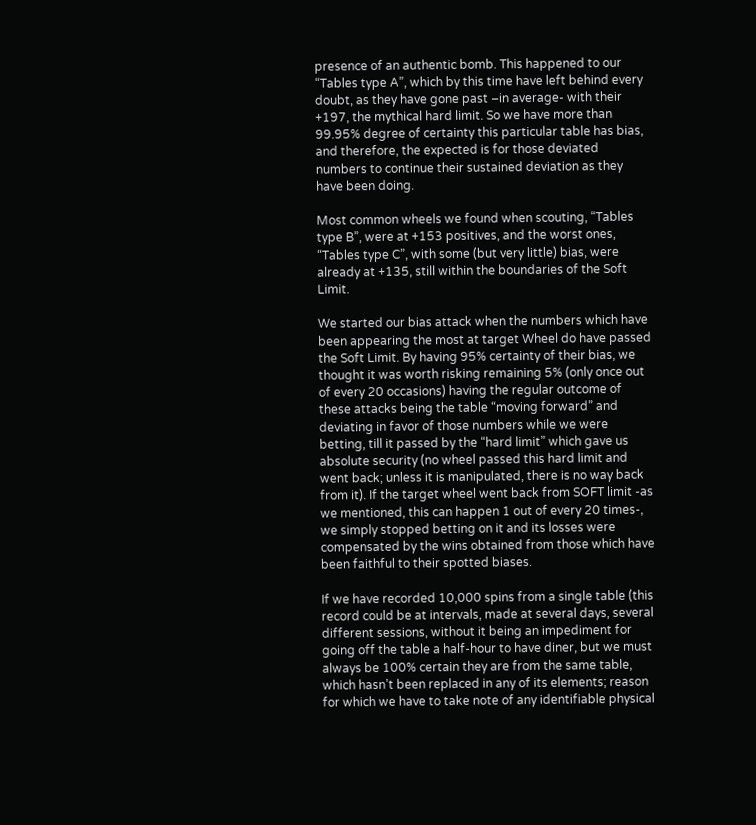presence of an authentic bomb. This happened to our “Tables type A”, which by this time have left behind every doubt, as they have gone past –in average- with their +197, the mythical hard limit. So we have more than 99.95% degree of certainty this particular table has bias, and therefore, the expected is for those deviated numbers to continue their sustained deviation as they have been doing.

Most common wheels we found when scouting, “Tables type B”, were at +153 positives, and the worst ones, “Tables type C”, with some (but very little) bias, were already at +135, still within the boundaries of the Soft Limit.

We started our bias attack when the numbers which have been appearing the most at target Wheel do have passed the Soft Limit. By having 95% certainty of their bias, we thought it was worth risking remaining 5% (only once out of every 20 occasions) having the regular outcome of these attacks being the table “moving forward” and deviating in favor of those numbers while we were betting, till it passed by the “hard limit” which gave us absolute security (no wheel passed this hard limit and went back; unless it is manipulated, there is no way back from it). If the target wheel went back from SOFT limit -as we mentioned, this can happen 1 out of every 20 times-, we simply stopped betting on it and its losses were compensated by the wins obtained from those which have been faithful to their spotted biases.

If we have recorded 10,000 spins from a single table (this record could be at intervals, made at several days, several different sessions, without it being an impediment for going off the table a half-hour to have diner, but we must always be 100% certain they are from the same table, which hasn’t been replaced in any of its elements; reason for which we have to take note of any identifiable physical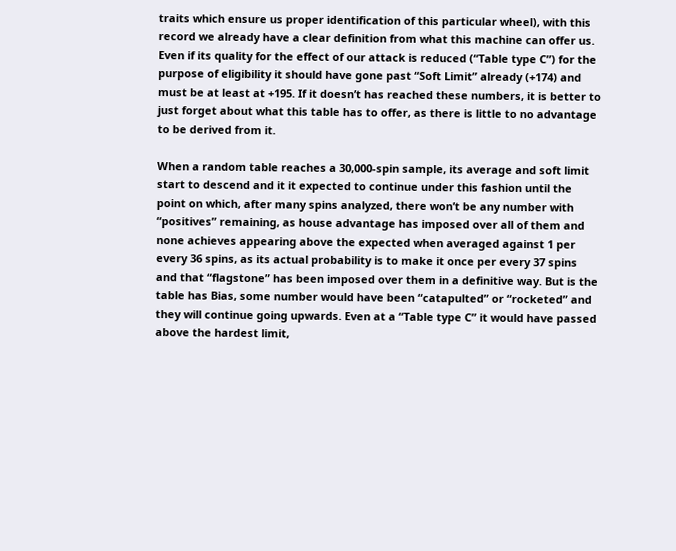traits which ensure us proper identification of this particular wheel), with this record we already have a clear definition from what this machine can offer us. Even if its quality for the effect of our attack is reduced (“Table type C”) for the purpose of eligibility it should have gone past “Soft Limit” already (+174) and must be at least at +195. If it doesn’t has reached these numbers, it is better to just forget about what this table has to offer, as there is little to no advantage to be derived from it.

When a random table reaches a 30,000-spin sample, its average and soft limit start to descend and it it expected to continue under this fashion until the point on which, after many spins analyzed, there won’t be any number with “positives” remaining, as house advantage has imposed over all of them and none achieves appearing above the expected when averaged against 1 per every 36 spins, as its actual probability is to make it once per every 37 spins and that “flagstone” has been imposed over them in a definitive way. But is the table has Bias, some number would have been “catapulted” or “rocketed” and they will continue going upwards. Even at a “Table type C” it would have passed above the hardest limit,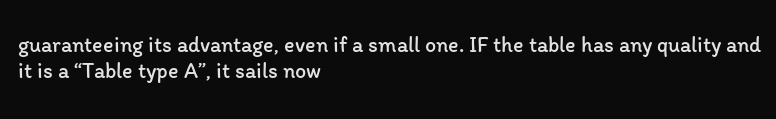guaranteeing its advantage, even if a small one. IF the table has any quality and it is a “Table type A”, it sails now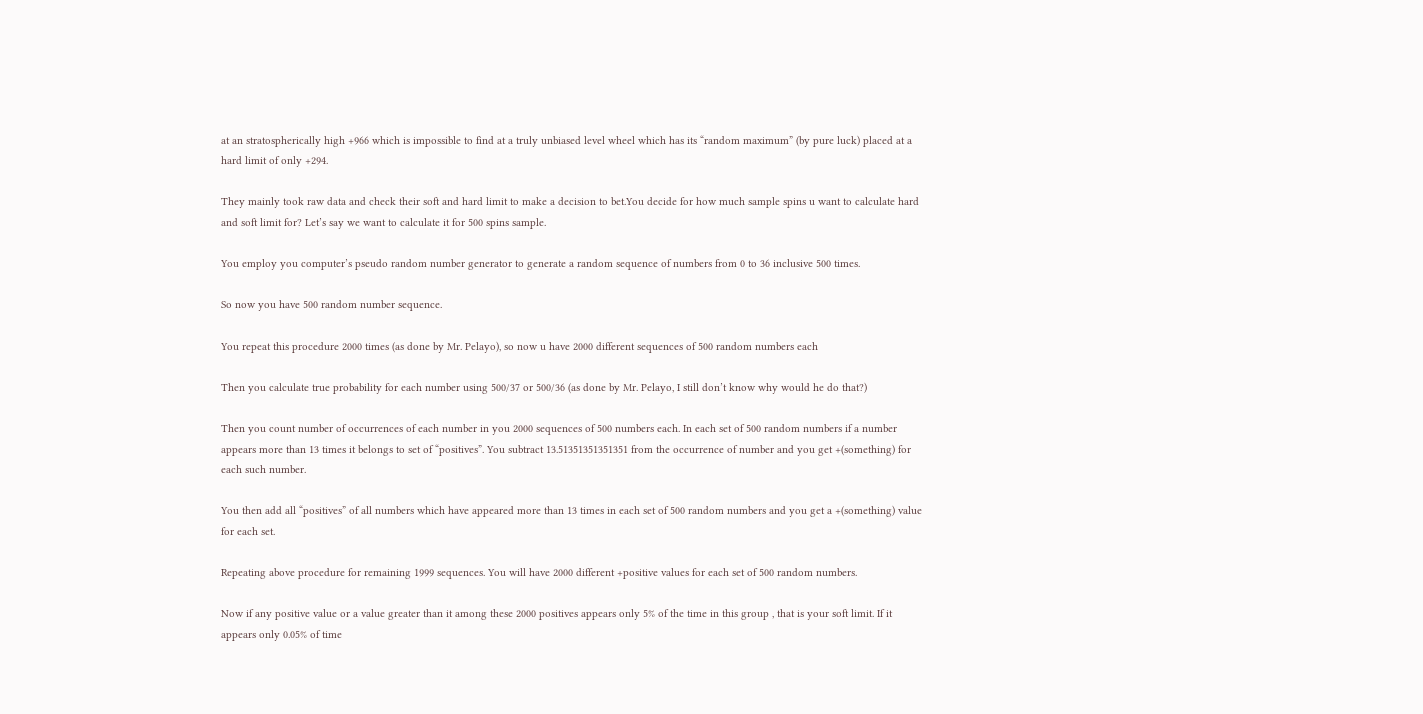at an stratospherically high +966 which is impossible to find at a truly unbiased level wheel which has its “random maximum” (by pure luck) placed at a hard limit of only +294.

They mainly took raw data and check their soft and hard limit to make a decision to bet.You decide for how much sample spins u want to calculate hard and soft limit for? Let’s say we want to calculate it for 500 spins sample.

You employ you computer’s pseudo random number generator to generate a random sequence of numbers from 0 to 36 inclusive 500 times.

So now you have 500 random number sequence.

You repeat this procedure 2000 times (as done by Mr. Pelayo), so now u have 2000 different sequences of 500 random numbers each

Then you calculate true probability for each number using 500/37 or 500/36 (as done by Mr. Pelayo, I still don’t know why would he do that?)

Then you count number of occurrences of each number in you 2000 sequences of 500 numbers each. In each set of 500 random numbers if a number appears more than 13 times it belongs to set of “positives”. You subtract 13.51351351351351 from the occurrence of number and you get +(something) for each such number.

You then add all “positives” of all numbers which have appeared more than 13 times in each set of 500 random numbers and you get a +(something) value for each set.

Repeating above procedure for remaining 1999 sequences. You will have 2000 different +positive values for each set of 500 random numbers.

Now if any positive value or a value greater than it among these 2000 positives appears only 5% of the time in this group , that is your soft limit. If it appears only 0.05% of time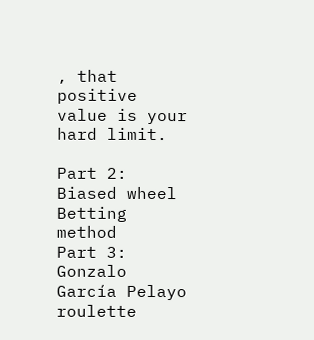, that positive value is your hard limit.

Part 2: Biased wheel Betting method
Part 3: Gonzalo García Pelayo roulette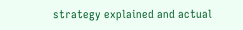strategy explained and actual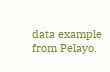data example from Pelayo.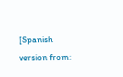[Spanish version from: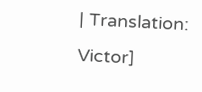| Translation: Victor]